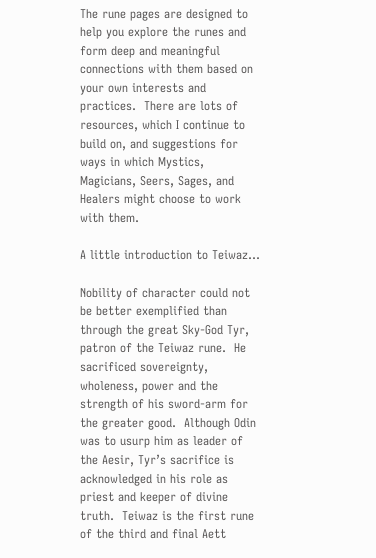The rune pages are designed to help you explore the runes and form deep and meaningful connections with them based on your own interests and practices.  There are lots of resources, which I continue to build on, and suggestions for ways in which Mystics, Magicians, Seers, Sages, and Healers might choose to work with them.

A little introduction to Teiwaz…

Nobility of character could not be better exemplified than through the great Sky-God Tyr, patron of the Teiwaz rune.  He sacrificed sovereignty, wholeness, power and the strength of his sword-arm for the greater good.  Although Odin was to usurp him as leader of the Aesir, Tyr’s sacrifice is acknowledged in his role as priest and keeper of divine truth.  Teiwaz is the first rune of the third and final Aett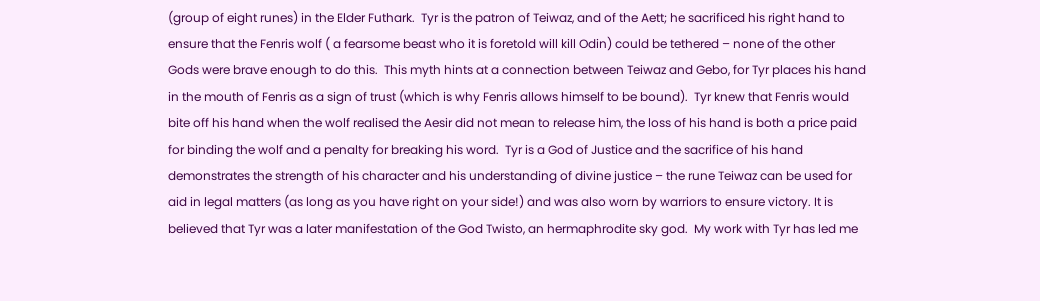(group of eight runes) in the Elder Futhark.  Tyr is the patron of Teiwaz, and of the Aett; he sacrificed his right hand to ensure that the Fenris wolf ( a fearsome beast who it is foretold will kill Odin) could be tethered – none of the other Gods were brave enough to do this.  This myth hints at a connection between Teiwaz and Gebo, for Tyr places his hand in the mouth of Fenris as a sign of trust (which is why Fenris allows himself to be bound).  Tyr knew that Fenris would bite off his hand when the wolf realised the Aesir did not mean to release him, the loss of his hand is both a price paid for binding the wolf and a penalty for breaking his word.  Tyr is a God of Justice and the sacrifice of his hand demonstrates the strength of his character and his understanding of divine justice – the rune Teiwaz can be used for aid in legal matters (as long as you have right on your side!) and was also worn by warriors to ensure victory. It is believed that Tyr was a later manifestation of the God Twisto, an hermaphrodite sky god.  My work with Tyr has led me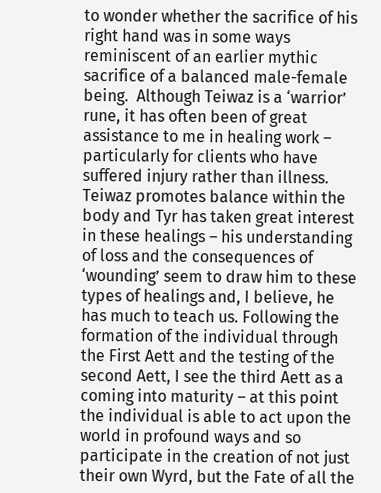to wonder whether the sacrifice of his right hand was in some ways reminiscent of an earlier mythic sacrifice of a balanced male-female being.  Although Teiwaz is a ‘warrior’ rune, it has often been of great assistance to me in healing work – particularly for clients who have suffered injury rather than illness.  Teiwaz promotes balance within the body and Tyr has taken great interest in these healings – his understanding of loss and the consequences of ‘wounding’ seem to draw him to these types of healings and, I believe, he has much to teach us. Following the formation of the individual through the First Aett and the testing of the second Aett, I see the third Aett as a coming into maturity – at this point the individual is able to act upon the world in profound ways and so participate in the creation of not just their own Wyrd, but the Fate of all the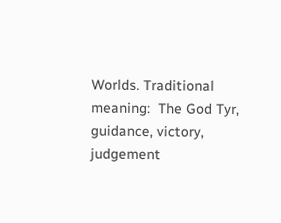Worlds. Traditional meaning:  The God Tyr, guidance, victory, judgement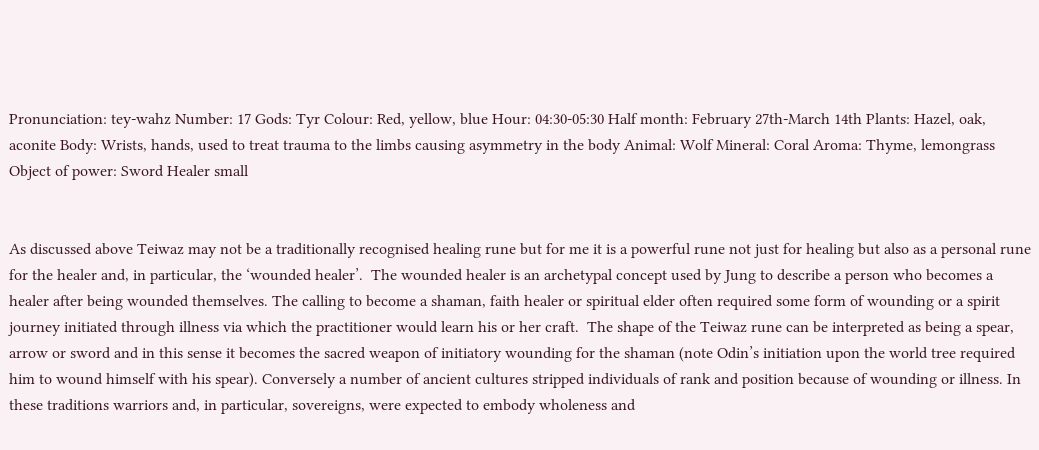Pronunciation: tey-wahz Number: 17 Gods: Tyr Colour: Red, yellow, blue Hour: 04:30-05:30 Half month: February 27th-March 14th Plants: Hazel, oak, aconite Body: Wrists, hands, used to treat trauma to the limbs causing asymmetry in the body Animal: Wolf Mineral: Coral Aroma: Thyme, lemongrass Object of power: Sword Healer small


As discussed above Teiwaz may not be a traditionally recognised healing rune but for me it is a powerful rune not just for healing but also as a personal rune for the healer and, in particular, the ‘wounded healer’.  The wounded healer is an archetypal concept used by Jung to describe a person who becomes a healer after being wounded themselves. The calling to become a shaman, faith healer or spiritual elder often required some form of wounding or a spirit journey initiated through illness via which the practitioner would learn his or her craft.  The shape of the Teiwaz rune can be interpreted as being a spear, arrow or sword and in this sense it becomes the sacred weapon of initiatory wounding for the shaman (note Odin’s initiation upon the world tree required him to wound himself with his spear). Conversely a number of ancient cultures stripped individuals of rank and position because of wounding or illness. In these traditions warriors and, in particular, sovereigns, were expected to embody wholeness and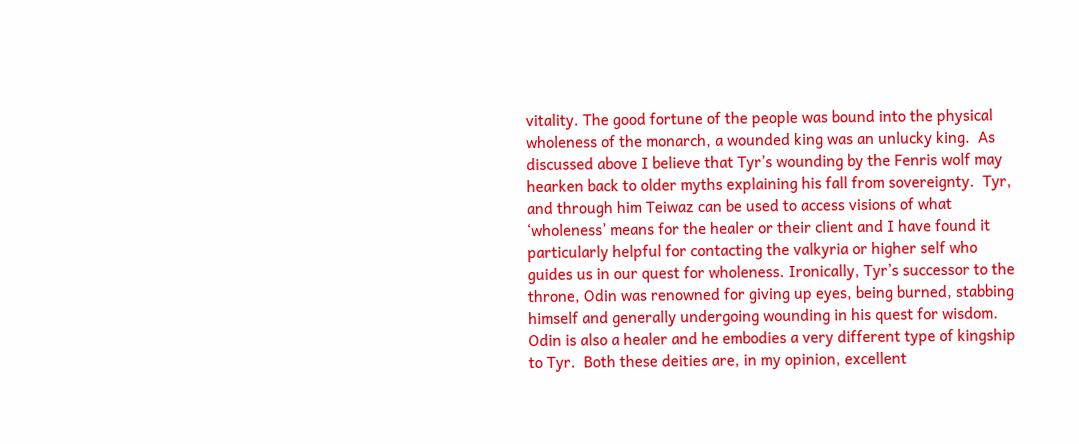vitality. The good fortune of the people was bound into the physical wholeness of the monarch, a wounded king was an unlucky king.  As discussed above I believe that Tyr’s wounding by the Fenris wolf may hearken back to older myths explaining his fall from sovereignty.  Tyr, and through him Teiwaz can be used to access visions of what ‘wholeness’ means for the healer or their client and I have found it particularly helpful for contacting the valkyria or higher self who guides us in our quest for wholeness. Ironically, Tyr’s successor to the throne, Odin was renowned for giving up eyes, being burned, stabbing himself and generally undergoing wounding in his quest for wisdom.  Odin is also a healer and he embodies a very different type of kingship to Tyr.  Both these deities are, in my opinion, excellent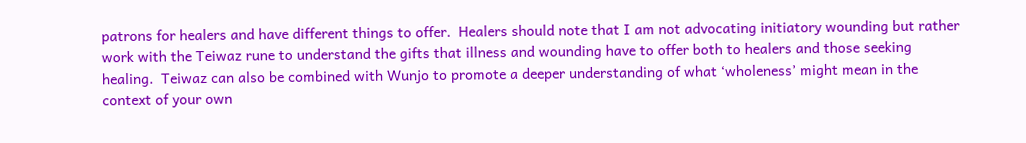patrons for healers and have different things to offer.  Healers should note that I am not advocating initiatory wounding but rather work with the Teiwaz rune to understand the gifts that illness and wounding have to offer both to healers and those seeking healing.  Teiwaz can also be combined with Wunjo to promote a deeper understanding of what ‘wholeness’ might mean in the context of your own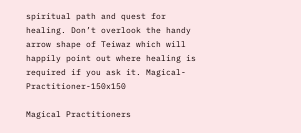spiritual path and quest for healing. Don’t overlook the handy arrow shape of Teiwaz which will happily point out where healing is required if you ask it. Magical-Practitioner-150x150

Magical Practitioners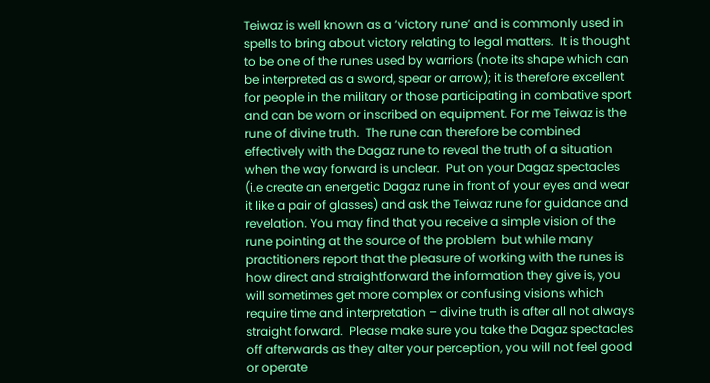Teiwaz is well known as a ‘victory rune’ and is commonly used in spells to bring about victory relating to legal matters.  It is thought to be one of the runes used by warriors (note its shape which can be interpreted as a sword, spear or arrow); it is therefore excellent for people in the military or those participating in combative sport and can be worn or inscribed on equipment. For me Teiwaz is the rune of divine truth.  The rune can therefore be combined effectively with the Dagaz rune to reveal the truth of a situation when the way forward is unclear.  Put on your Dagaz spectacles (i.e create an energetic Dagaz rune in front of your eyes and wear it like a pair of glasses) and ask the Teiwaz rune for guidance and revelation. You may find that you receive a simple vision of the rune pointing at the source of the problem  but while many practitioners report that the pleasure of working with the runes is how direct and straightforward the information they give is, you will sometimes get more complex or confusing visions which require time and interpretation – divine truth is after all not always straight forward.  Please make sure you take the Dagaz spectacles off afterwards as they alter your perception, you will not feel good or operate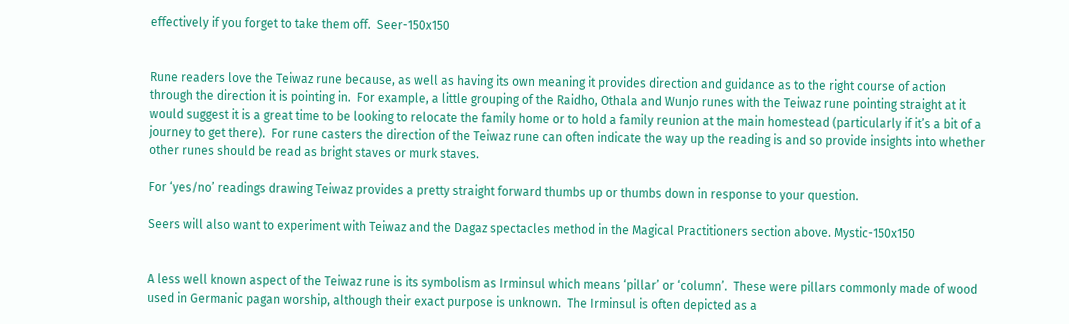effectively if you forget to take them off.  Seer-150x150


Rune readers love the Teiwaz rune because, as well as having its own meaning it provides direction and guidance as to the right course of action through the direction it is pointing in.  For example, a little grouping of the Raidho, Othala and Wunjo runes with the Teiwaz rune pointing straight at it would suggest it is a great time to be looking to relocate the family home or to hold a family reunion at the main homestead (particularly if it’s a bit of a journey to get there).  For rune casters the direction of the Teiwaz rune can often indicate the way up the reading is and so provide insights into whether other runes should be read as bright staves or murk staves.

For ‘yes/no’ readings drawing Teiwaz provides a pretty straight forward thumbs up or thumbs down in response to your question.

Seers will also want to experiment with Teiwaz and the Dagaz spectacles method in the Magical Practitioners section above. Mystic-150x150


A less well known aspect of the Teiwaz rune is its symbolism as Irminsul which means ‘pillar’ or ‘column’.  These were pillars commonly made of wood used in Germanic pagan worship, although their exact purpose is unknown.  The Irminsul is often depicted as a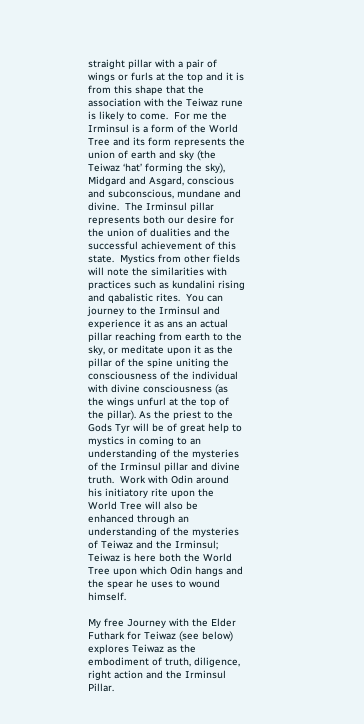straight pillar with a pair of wings or furls at the top and it is from this shape that the association with the Teiwaz rune is likely to come.  For me the Irminsul is a form of the World Tree and its form represents the union of earth and sky (the Teiwaz ‘hat’ forming the sky), Midgard and Asgard, conscious and subconscious, mundane and divine.  The Irminsul pillar represents both our desire for the union of dualities and the successful achievement of this state.  Mystics from other fields will note the similarities with practices such as kundalini rising and qabalistic rites.  You can journey to the Irminsul and experience it as ans an actual pillar reaching from earth to the sky, or meditate upon it as the pillar of the spine uniting the consciousness of the individual with divine consciousness (as the wings unfurl at the top of the pillar). As the priest to the Gods Tyr will be of great help to mystics in coming to an understanding of the mysteries of the Irminsul pillar and divine truth.  Work with Odin around his initiatory rite upon the World Tree will also be enhanced through an understanding of the mysteries of Teiwaz and the Irminsul; Teiwaz is here both the World Tree upon which Odin hangs and the spear he uses to wound himself.

My free Journey with the Elder Futhark for Teiwaz (see below) explores Teiwaz as the embodiment of truth, diligence, right action and the Irminsul Pillar.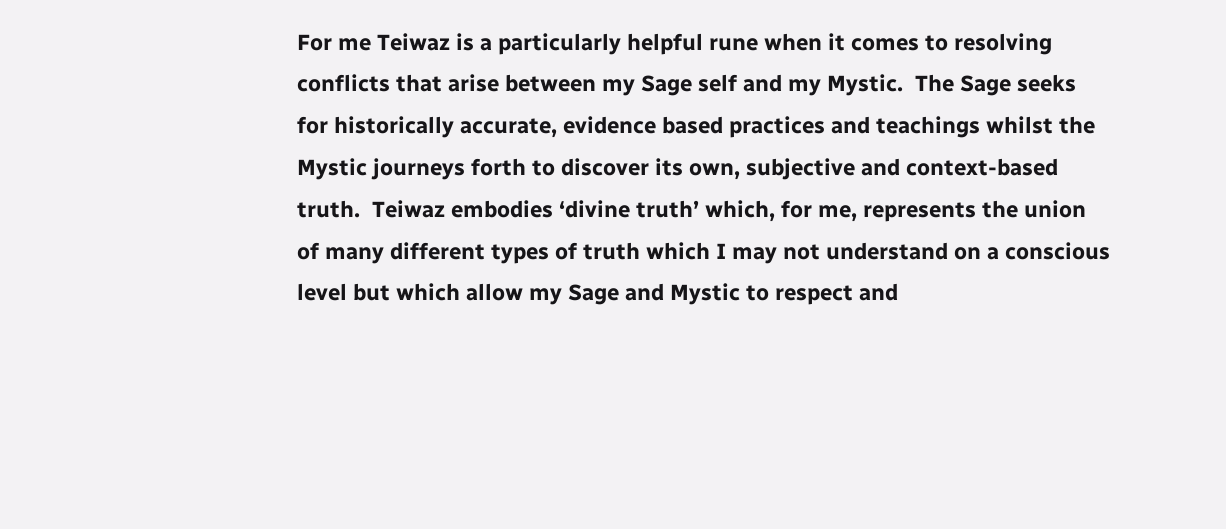For me Teiwaz is a particularly helpful rune when it comes to resolving conflicts that arise between my Sage self and my Mystic.  The Sage seeks for historically accurate, evidence based practices and teachings whilst the Mystic journeys forth to discover its own, subjective and context-based truth.  Teiwaz embodies ‘divine truth’ which, for me, represents the union of many different types of truth which I may not understand on a conscious level but which allow my Sage and Mystic to respect and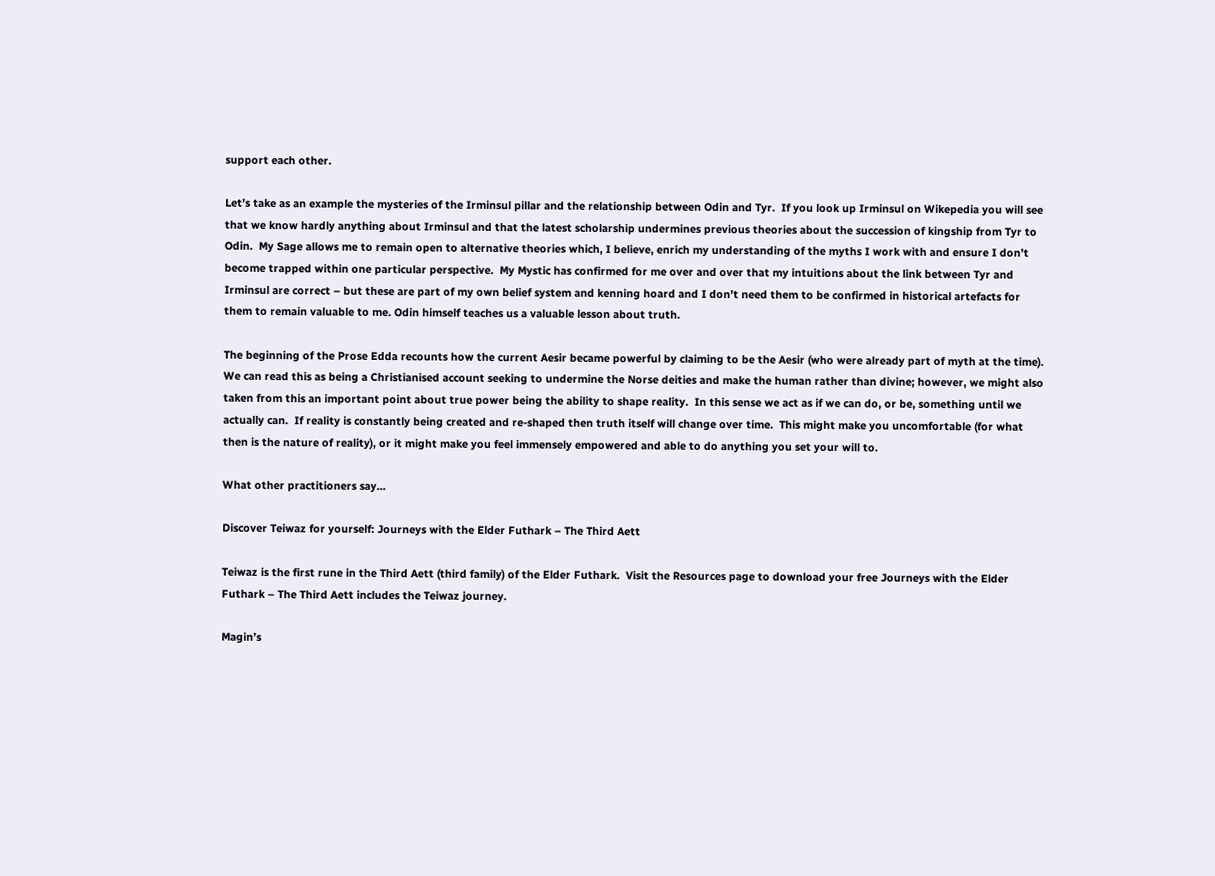support each other.

Let’s take as an example the mysteries of the Irminsul pillar and the relationship between Odin and Tyr.  If you look up Irminsul on Wikepedia you will see that we know hardly anything about Irminsul and that the latest scholarship undermines previous theories about the succession of kingship from Tyr to Odin.  My Sage allows me to remain open to alternative theories which, I believe, enrich my understanding of the myths I work with and ensure I don’t become trapped within one particular perspective.  My Mystic has confirmed for me over and over that my intuitions about the link between Tyr and Irminsul are correct – but these are part of my own belief system and kenning hoard and I don’t need them to be confirmed in historical artefacts for them to remain valuable to me. Odin himself teaches us a valuable lesson about truth.

The beginning of the Prose Edda recounts how the current Aesir became powerful by claiming to be the Aesir (who were already part of myth at the time).  We can read this as being a Christianised account seeking to undermine the Norse deities and make the human rather than divine; however, we might also taken from this an important point about true power being the ability to shape reality.  In this sense we act as if we can do, or be, something until we actually can.  If reality is constantly being created and re-shaped then truth itself will change over time.  This might make you uncomfortable (for what then is the nature of reality), or it might make you feel immensely empowered and able to do anything you set your will to.

What other practitioners say…

Discover Teiwaz for yourself: Journeys with the Elder Futhark – The Third Aett

Teiwaz is the first rune in the Third Aett (third family) of the Elder Futhark.  Visit the Resources page to download your free Journeys with the Elder Futhark – The Third Aett includes the Teiwaz journey.

Magin’s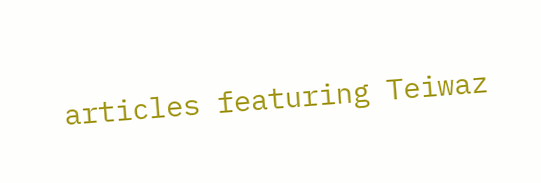articles featuring Teiwaz